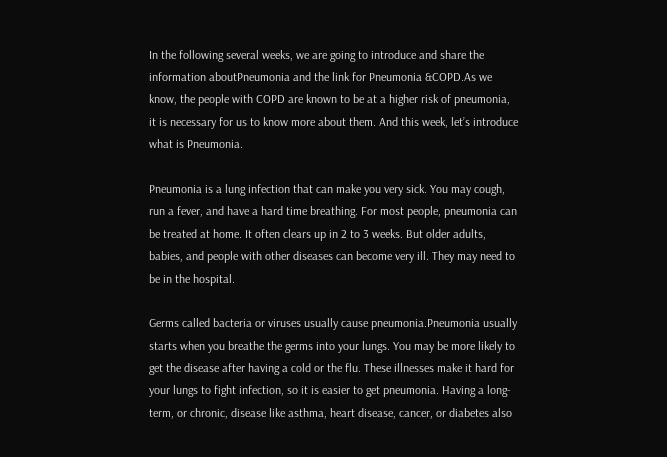In the following several weeks, we are going to introduce and share the information aboutPneumonia and the link for Pneumonia &COPD.As we know, the people with COPD are known to be at a higher risk of pneumonia, it is necessary for us to know more about them. And this week, let’s introduce what is Pneumonia.

Pneumonia is a lung infection that can make you very sick. You may cough, run a fever, and have a hard time breathing. For most people, pneumonia can be treated at home. It often clears up in 2 to 3 weeks. But older adults, babies, and people with other diseases can become very ill. They may need to be in the hospital.

Germs called bacteria or viruses usually cause pneumonia.Pneumonia usually starts when you breathe the germs into your lungs. You may be more likely to get the disease after having a cold or the flu. These illnesses make it hard for your lungs to fight infection, so it is easier to get pneumonia. Having a long-term, or chronic, disease like asthma, heart disease, cancer, or diabetes also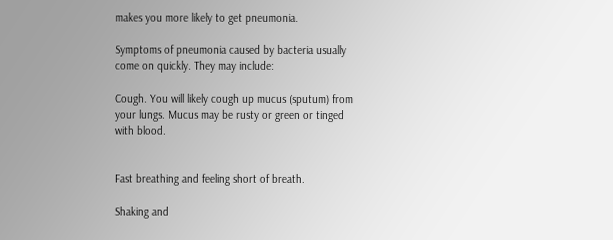makes you more likely to get pneumonia.

Symptoms of pneumonia caused by bacteria usually come on quickly. They may include:

Cough. You will likely cough up mucus (sputum) from your lungs. Mucus may be rusty or green or tinged with blood.


Fast breathing and feeling short of breath.

Shaking and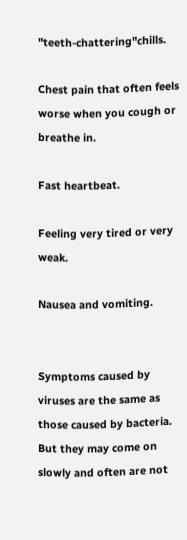"teeth-chattering"chills.

Chest pain that often feels worse when you cough or breathe in.

Fast heartbeat.

Feeling very tired or very weak.

Nausea and vomiting.


Symptoms caused by viruses are the same as those caused by bacteria. But they may come on slowly and often are not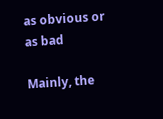as obvious or as bad

Mainly, the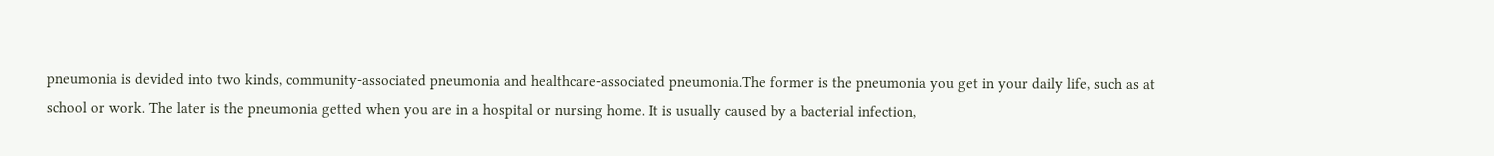pneumonia is devided into two kinds, community-associated pneumonia and healthcare-associated pneumonia.The former is the pneumonia you get in your daily life, such as at school or work. The later is the pneumonia getted when you are in a hospital or nursing home. It is usually caused by a bacterial infection,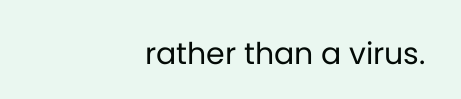rather than a virus.